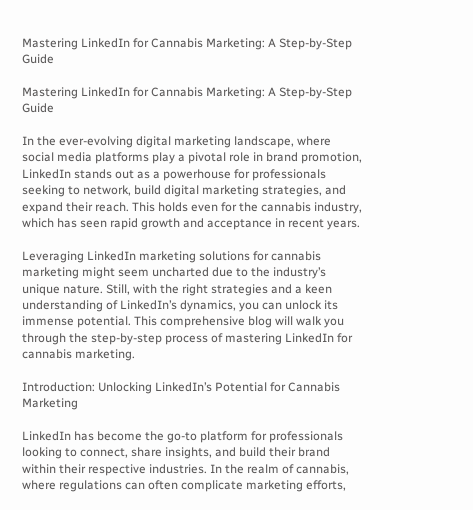Mastering LinkedIn for Cannabis Marketing: A Step-by-Step Guide

Mastering LinkedIn for Cannabis Marketing: A Step-by-Step Guide

In the ever-evolving digital marketing landscape, where social media platforms play a pivotal role in brand promotion, LinkedIn stands out as a powerhouse for professionals seeking to network, build digital marketing strategies, and expand their reach. This holds even for the cannabis industry, which has seen rapid growth and acceptance in recent years.

Leveraging LinkedIn marketing solutions for cannabis marketing might seem uncharted due to the industry’s unique nature. Still, with the right strategies and a keen understanding of LinkedIn’s dynamics, you can unlock its immense potential. This comprehensive blog will walk you through the step-by-step process of mastering LinkedIn for cannabis marketing.

Introduction: Unlocking LinkedIn’s Potential for Cannabis Marketing

LinkedIn has become the go-to platform for professionals looking to connect, share insights, and build their brand within their respective industries. In the realm of cannabis, where regulations can often complicate marketing efforts,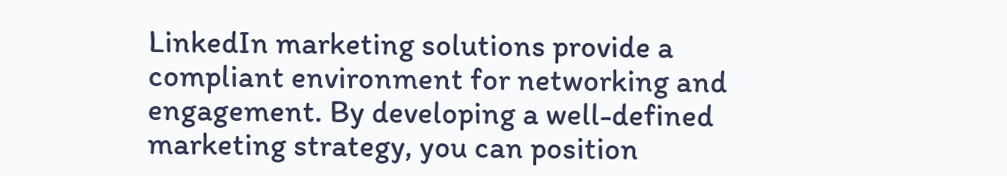LinkedIn marketing solutions provide a compliant environment for networking and engagement. By developing a well-defined marketing strategy, you can position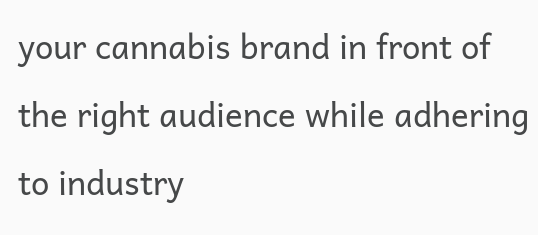your cannabis brand in front of the right audience while adhering to industry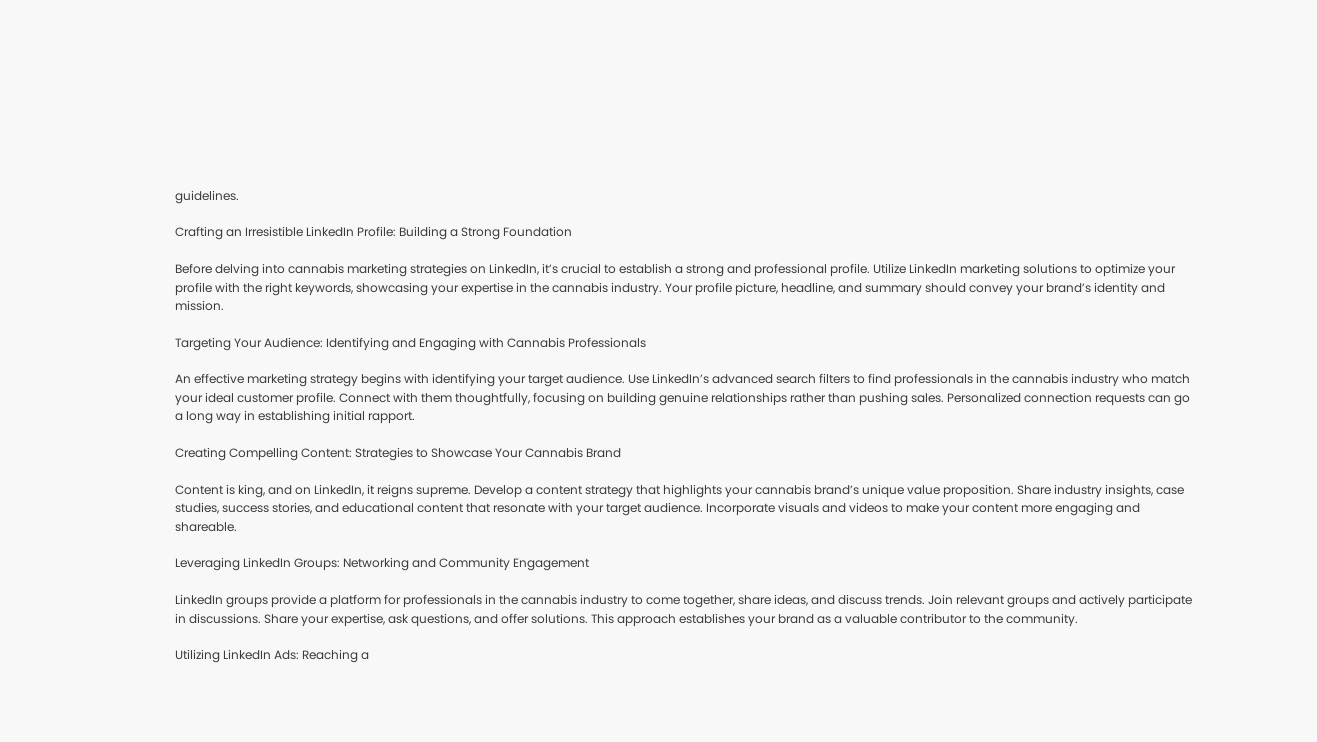guidelines.

Crafting an Irresistible LinkedIn Profile: Building a Strong Foundation

Before delving into cannabis marketing strategies on LinkedIn, it’s crucial to establish a strong and professional profile. Utilize LinkedIn marketing solutions to optimize your profile with the right keywords, showcasing your expertise in the cannabis industry. Your profile picture, headline, and summary should convey your brand’s identity and mission.

Targeting Your Audience: Identifying and Engaging with Cannabis Professionals

An effective marketing strategy begins with identifying your target audience. Use LinkedIn’s advanced search filters to find professionals in the cannabis industry who match your ideal customer profile. Connect with them thoughtfully, focusing on building genuine relationships rather than pushing sales. Personalized connection requests can go a long way in establishing initial rapport.

Creating Compelling Content: Strategies to Showcase Your Cannabis Brand

Content is king, and on LinkedIn, it reigns supreme. Develop a content strategy that highlights your cannabis brand’s unique value proposition. Share industry insights, case studies, success stories, and educational content that resonate with your target audience. Incorporate visuals and videos to make your content more engaging and shareable.

Leveraging LinkedIn Groups: Networking and Community Engagement

LinkedIn groups provide a platform for professionals in the cannabis industry to come together, share ideas, and discuss trends. Join relevant groups and actively participate in discussions. Share your expertise, ask questions, and offer solutions. This approach establishes your brand as a valuable contributor to the community.

Utilizing LinkedIn Ads: Reaching a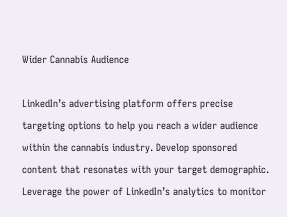Wider Cannabis Audience

LinkedIn’s advertising platform offers precise targeting options to help you reach a wider audience within the cannabis industry. Develop sponsored content that resonates with your target demographic. Leverage the power of LinkedIn’s analytics to monitor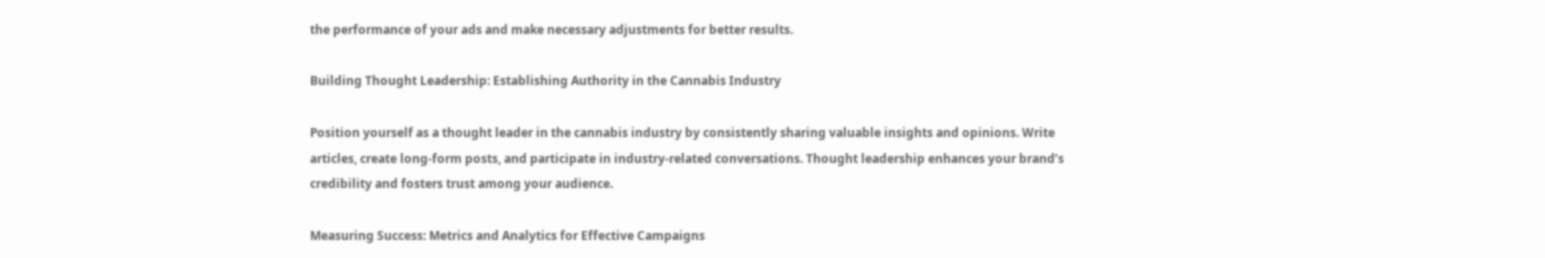the performance of your ads and make necessary adjustments for better results.

Building Thought Leadership: Establishing Authority in the Cannabis Industry

Position yourself as a thought leader in the cannabis industry by consistently sharing valuable insights and opinions. Write articles, create long-form posts, and participate in industry-related conversations. Thought leadership enhances your brand’s credibility and fosters trust among your audience.

Measuring Success: Metrics and Analytics for Effective Campaigns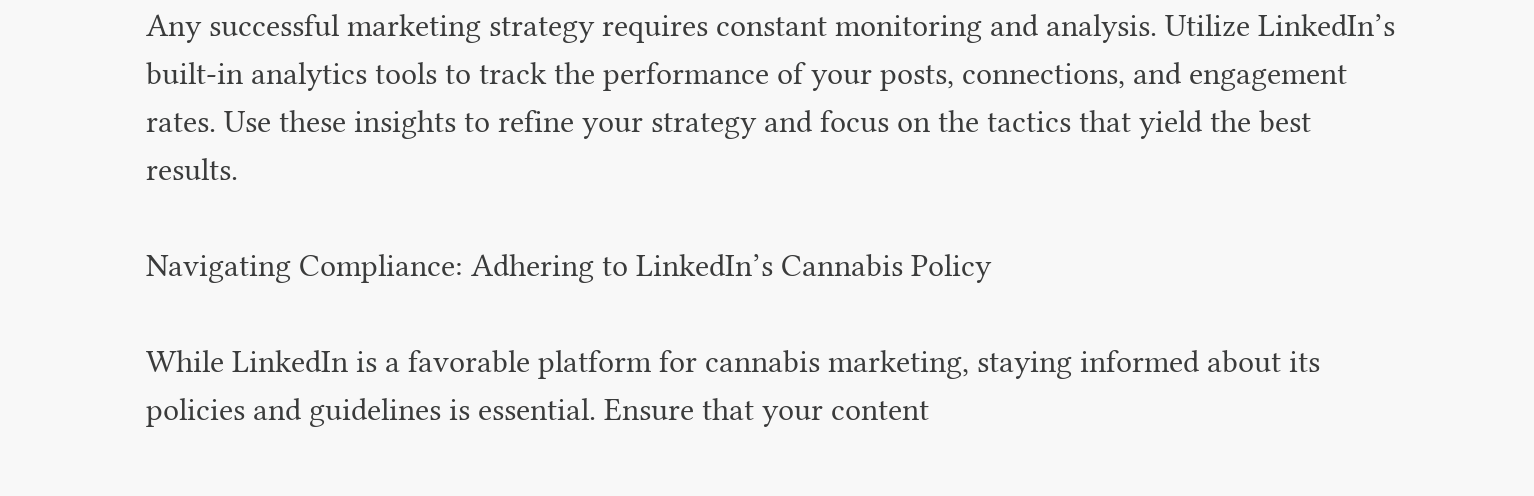Any successful marketing strategy requires constant monitoring and analysis. Utilize LinkedIn’s built-in analytics tools to track the performance of your posts, connections, and engagement rates. Use these insights to refine your strategy and focus on the tactics that yield the best results.

Navigating Compliance: Adhering to LinkedIn’s Cannabis Policy

While LinkedIn is a favorable platform for cannabis marketing, staying informed about its policies and guidelines is essential. Ensure that your content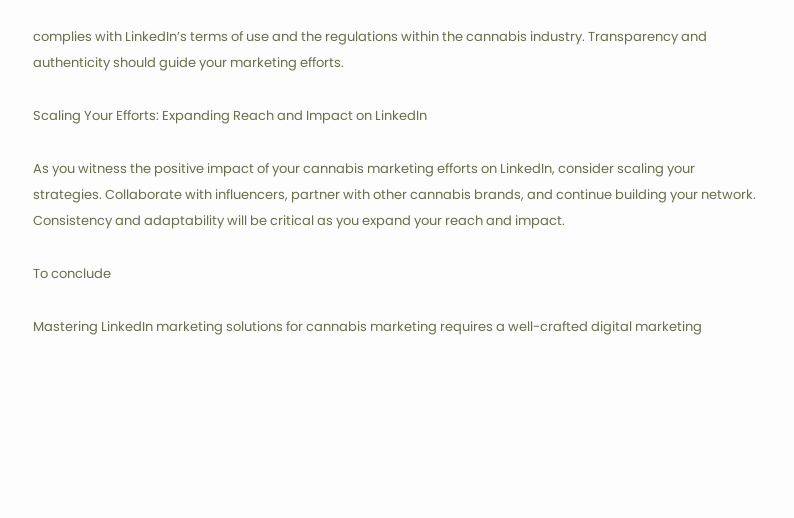complies with LinkedIn’s terms of use and the regulations within the cannabis industry. Transparency and authenticity should guide your marketing efforts.

Scaling Your Efforts: Expanding Reach and Impact on LinkedIn

As you witness the positive impact of your cannabis marketing efforts on LinkedIn, consider scaling your strategies. Collaborate with influencers, partner with other cannabis brands, and continue building your network. Consistency and adaptability will be critical as you expand your reach and impact.

To conclude

Mastering LinkedIn marketing solutions for cannabis marketing requires a well-crafted digital marketing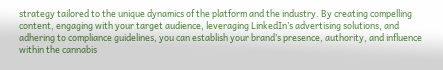strategy tailored to the unique dynamics of the platform and the industry. By creating compelling content, engaging with your target audience, leveraging LinkedIn’s advertising solutions, and adhering to compliance guidelines, you can establish your brand’s presence, authority, and influence within the cannabis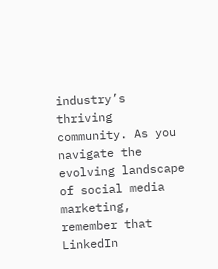industry’s thriving community. As you navigate the evolving landscape of social media marketing, remember that LinkedIn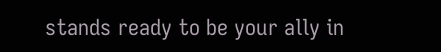stands ready to be your ally in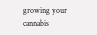growing your cannabis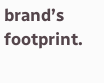brand’s footprint.